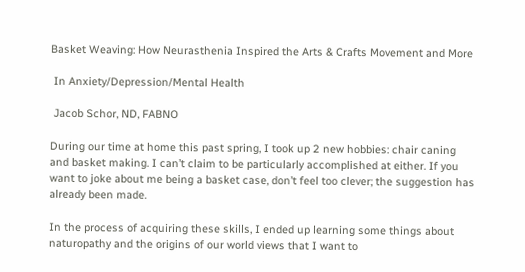Basket Weaving: How Neurasthenia Inspired the Arts & Crafts Movement and More

 In Anxiety/Depression/Mental Health

 Jacob Schor, ND, FABNO

During our time at home this past spring, I took up 2 new hobbies: chair caning and basket making. I can’t claim to be particularly accomplished at either. If you want to joke about me being a basket case, don’t feel too clever; the suggestion has already been made.

In the process of acquiring these skills, I ended up learning some things about naturopathy and the origins of our world views that I want to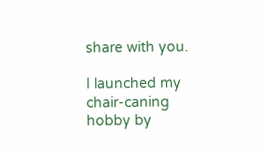share with you.

I launched my chair-caning hobby by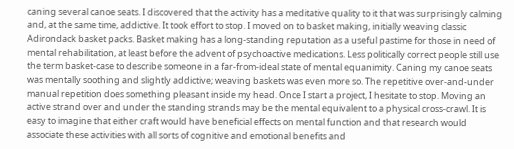caning several canoe seats. I discovered that the activity has a meditative quality to it that was surprisingly calming and, at the same time, addictive. It took effort to stop. I moved on to basket making, initially weaving classic Adirondack basket packs. Basket making has a long-standing reputation as a useful pastime for those in need of mental rehabilitation, at least before the advent of psychoactive medications. Less politically correct people still use the term basket-case to describe someone in a far-from-ideal state of mental equanimity. Caning my canoe seats was mentally soothing and slightly addictive; weaving baskets was even more so. The repetitive over-and-under manual repetition does something pleasant inside my head. Once I start a project, I hesitate to stop. Moving an active strand over and under the standing strands may be the mental equivalent to a physical cross-crawl. It is easy to imagine that either craft would have beneficial effects on mental function and that research would associate these activities with all sorts of cognitive and emotional benefits and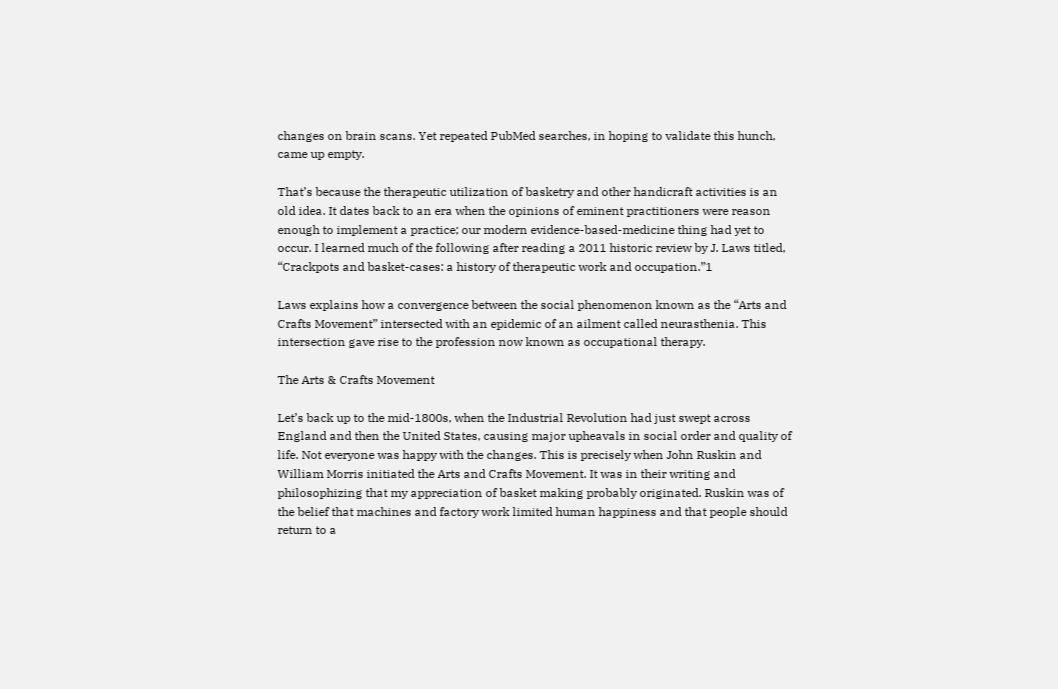changes on brain scans. Yet repeated PubMed searches, in hoping to validate this hunch, came up empty.

That’s because the therapeutic utilization of basketry and other handicraft activities is an old idea. It dates back to an era when the opinions of eminent practitioners were reason enough to implement a practice; our modern evidence-based-medicine thing had yet to occur. I learned much of the following after reading a 2011 historic review by J. Laws titled, “Crackpots and basket-cases: a history of therapeutic work and occupation.”1

Laws explains how a convergence between the social phenomenon known as the “Arts and Crafts Movement” intersected with an epidemic of an ailment called neurasthenia. This intersection gave rise to the profession now known as occupational therapy.

The Arts & Crafts Movement

Let’s back up to the mid-1800s, when the Industrial Revolution had just swept across England and then the United States, causing major upheavals in social order and quality of life. Not everyone was happy with the changes. This is precisely when John Ruskin and William Morris initiated the Arts and Crafts Movement. It was in their writing and philosophizing that my appreciation of basket making probably originated. Ruskin was of the belief that machines and factory work limited human happiness and that people should return to a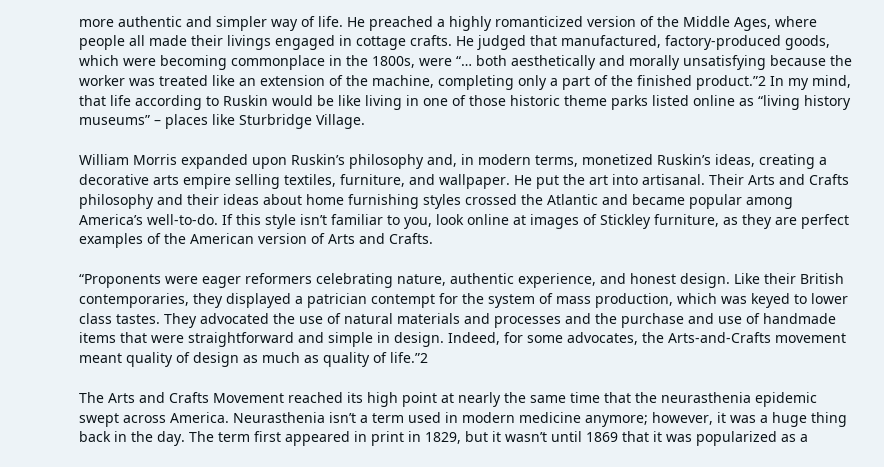more authentic and simpler way of life. He preached a highly romanticized version of the Middle Ages, where people all made their livings engaged in cottage crafts. He judged that manufactured, factory-produced goods, which were becoming commonplace in the 1800s, were “… both aesthetically and morally unsatisfying because the worker was treated like an extension of the machine, completing only a part of the finished product.”2 In my mind, that life according to Ruskin would be like living in one of those historic theme parks listed online as “living history museums” – places like Sturbridge Village.

William Morris expanded upon Ruskin’s philosophy and, in modern terms, monetized Ruskin’s ideas, creating a decorative arts empire selling textiles, furniture, and wallpaper. He put the art into artisanal. Their Arts and Crafts philosophy and their ideas about home furnishing styles crossed the Atlantic and became popular among America’s well-to-do. If this style isn’t familiar to you, look online at images of Stickley furniture, as they are perfect examples of the American version of Arts and Crafts.

“Proponents were eager reformers celebrating nature, authentic experience, and honest design. Like their British contemporaries, they displayed a patrician contempt for the system of mass production, which was keyed to lower class tastes. They advocated the use of natural materials and processes and the purchase and use of handmade items that were straightforward and simple in design. Indeed, for some advocates, the Arts-and-Crafts movement meant quality of design as much as quality of life.”2

The Arts and Crafts Movement reached its high point at nearly the same time that the neurasthenia epidemic swept across America. Neurasthenia isn’t a term used in modern medicine anymore; however, it was a huge thing back in the day. The term first appeared in print in 1829, but it wasn’t until 1869 that it was popularized as a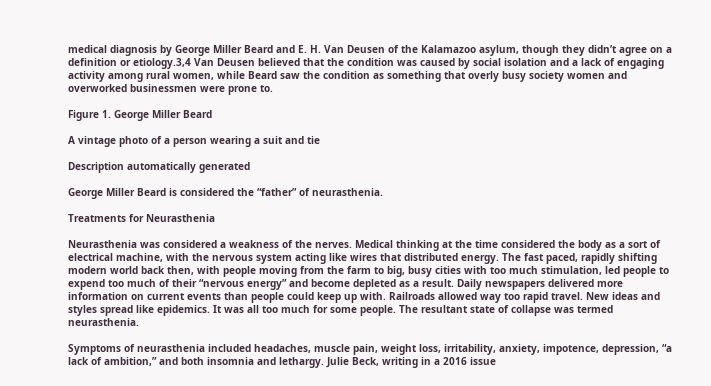medical diagnosis by George Miller Beard and E. H. Van Deusen of the Kalamazoo asylum, though they didn’t agree on a definition or etiology.3,4 Van Deusen believed that the condition was caused by social isolation and a lack of engaging activity among rural women, while Beard saw the condition as something that overly busy society women and overworked businessmen were prone to.

Figure 1. George Miller Beard

A vintage photo of a person wearing a suit and tie

Description automatically generated

George Miller Beard is considered the “father” of neurasthenia.

Treatments for Neurasthenia

Neurasthenia was considered a weakness of the nerves. Medical thinking at the time considered the body as a sort of electrical machine, with the nervous system acting like wires that distributed energy. The fast paced, rapidly shifting modern world back then, with people moving from the farm to big, busy cities with too much stimulation, led people to expend too much of their “nervous energy” and become depleted as a result. Daily newspapers delivered more information on current events than people could keep up with. Railroads allowed way too rapid travel. New ideas and styles spread like epidemics. It was all too much for some people. The resultant state of collapse was termed neurasthenia.

Symptoms of neurasthenia included headaches, muscle pain, weight loss, irritability, anxiety, impotence, depression, “a lack of ambition,” and both insomnia and lethargy. Julie Beck, writing in a 2016 issue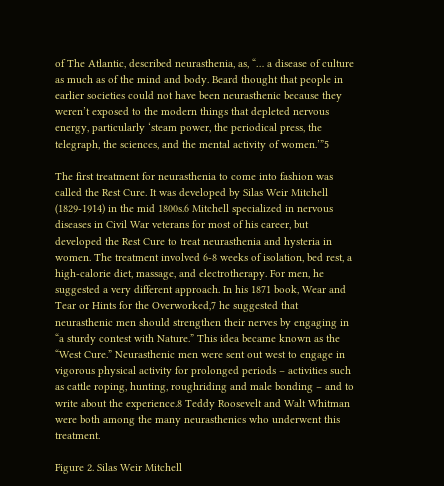of The Atlantic, described neurasthenia, as, “… a disease of culture as much as of the mind and body. Beard thought that people in earlier societies could not have been neurasthenic because they weren’t exposed to the modern things that depleted nervous energy, particularly ‘steam power, the periodical press, the telegraph, the sciences, and the mental activity of women.’”5

The first treatment for neurasthenia to come into fashion was called the Rest Cure. It was developed by Silas Weir Mitchell (1829-1914) in the mid 1800s.6 Mitchell specialized in nervous diseases in Civil War veterans for most of his career, but developed the Rest Cure to treat neurasthenia and hysteria in women. The treatment involved 6-8 weeks of isolation, bed rest, a high-calorie diet, massage, and electrotherapy. For men, he suggested a very different approach. In his 1871 book, Wear and Tear or Hints for the Overworked,7 he suggested that neurasthenic men should strengthen their nerves by engaging in “a sturdy contest with Nature.” This idea became known as the “West Cure.” Neurasthenic men were sent out west to engage in vigorous physical activity for prolonged periods – activities such as cattle roping, hunting, roughriding and male bonding – and to write about the experience.8 Teddy Roosevelt and Walt Whitman were both among the many neurasthenics who underwent this treatment.

Figure 2. Silas Weir Mitchell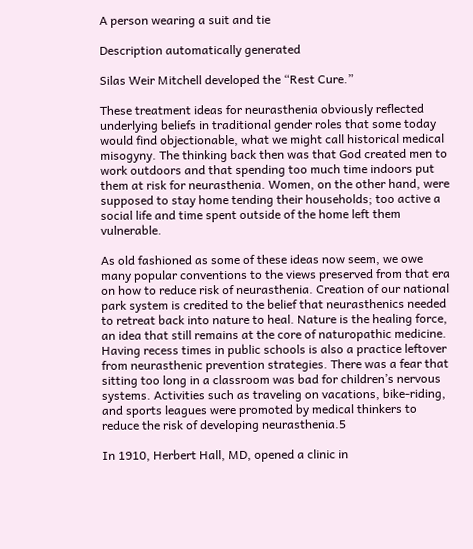A person wearing a suit and tie

Description automatically generated

Silas Weir Mitchell developed the “Rest Cure.”

These treatment ideas for neurasthenia obviously reflected underlying beliefs in traditional gender roles that some today would find objectionable, what we might call historical medical misogyny. The thinking back then was that God created men to work outdoors and that spending too much time indoors put them at risk for neurasthenia. Women, on the other hand, were supposed to stay home tending their households; too active a social life and time spent outside of the home left them vulnerable.

As old fashioned as some of these ideas now seem, we owe many popular conventions to the views preserved from that era on how to reduce risk of neurasthenia. Creation of our national park system is credited to the belief that neurasthenics needed to retreat back into nature to heal. Nature is the healing force, an idea that still remains at the core of naturopathic medicine. Having recess times in public schools is also a practice leftover from neurasthenic prevention strategies. There was a fear that sitting too long in a classroom was bad for children’s nervous systems. Activities such as traveling on vacations, bike-riding, and sports leagues were promoted by medical thinkers to reduce the risk of developing neurasthenia.5

In 1910, Herbert Hall, MD, opened a clinic in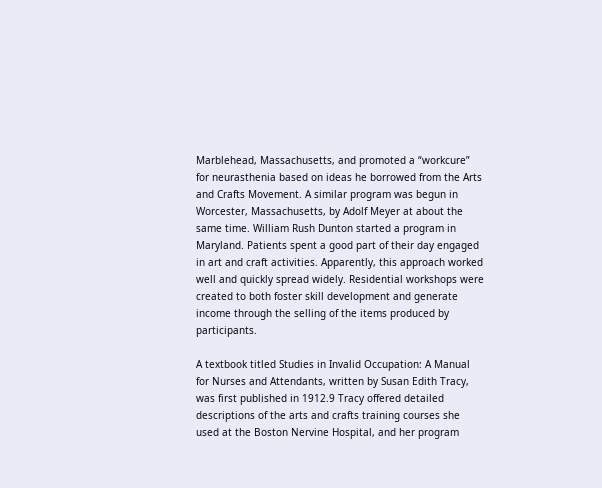Marblehead, Massachusetts, and promoted a “workcure” for neurasthenia based on ideas he borrowed from the Arts and Crafts Movement. A similar program was begun in Worcester, Massachusetts, by Adolf Meyer at about the same time. William Rush Dunton started a program in Maryland. Patients spent a good part of their day engaged in art and craft activities. Apparently, this approach worked well and quickly spread widely. Residential workshops were created to both foster skill development and generate income through the selling of the items produced by participants.

A textbook titled Studies in Invalid Occupation: A Manual for Nurses and Attendants, written by Susan Edith Tracy, was first published in 1912.9 Tracy offered detailed descriptions of the arts and crafts training courses she used at the Boston Nervine Hospital, and her program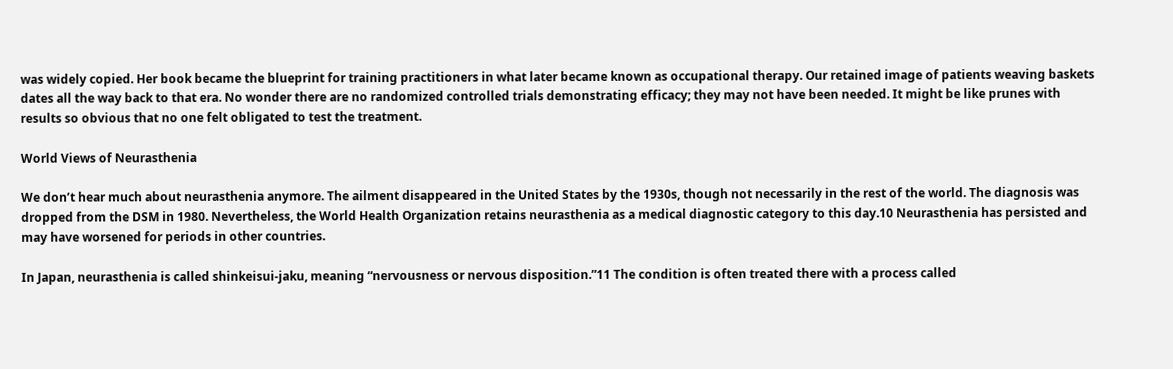was widely copied. Her book became the blueprint for training practitioners in what later became known as occupational therapy. Our retained image of patients weaving baskets dates all the way back to that era. No wonder there are no randomized controlled trials demonstrating efficacy; they may not have been needed. It might be like prunes with results so obvious that no one felt obligated to test the treatment.

World Views of Neurasthenia

We don’t hear much about neurasthenia anymore. The ailment disappeared in the United States by the 1930s, though not necessarily in the rest of the world. The diagnosis was dropped from the DSM in 1980. Nevertheless, the World Health Organization retains neurasthenia as a medical diagnostic category to this day.10 Neurasthenia has persisted and may have worsened for periods in other countries.

In Japan, neurasthenia is called shinkeisui-jaku, meaning “nervousness or nervous disposition.”11 The condition is often treated there with a process called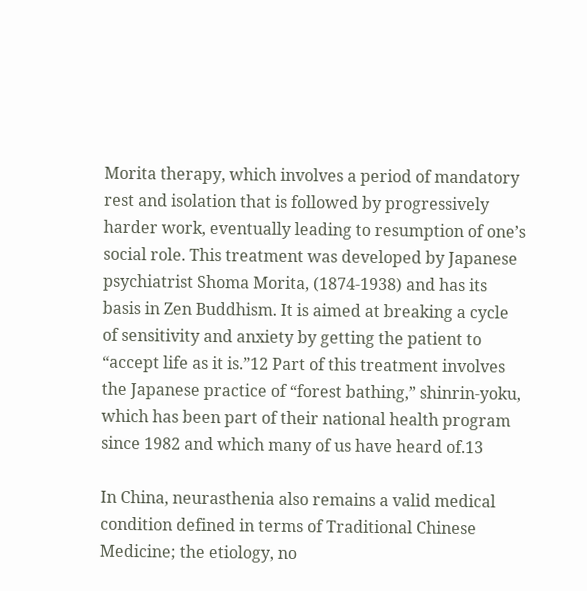Morita therapy, which involves a period of mandatory rest and isolation that is followed by progressively harder work, eventually leading to resumption of one’s social role. This treatment was developed by Japanese psychiatrist Shoma Morita, (1874-1938) and has its basis in Zen Buddhism. It is aimed at breaking a cycle of sensitivity and anxiety by getting the patient to “accept life as it is.”12 Part of this treatment involves the Japanese practice of “forest bathing,” shinrin-yoku, which has been part of their national health program since 1982 and which many of us have heard of.13

In China, neurasthenia also remains a valid medical condition defined in terms of Traditional Chinese Medicine; the etiology, no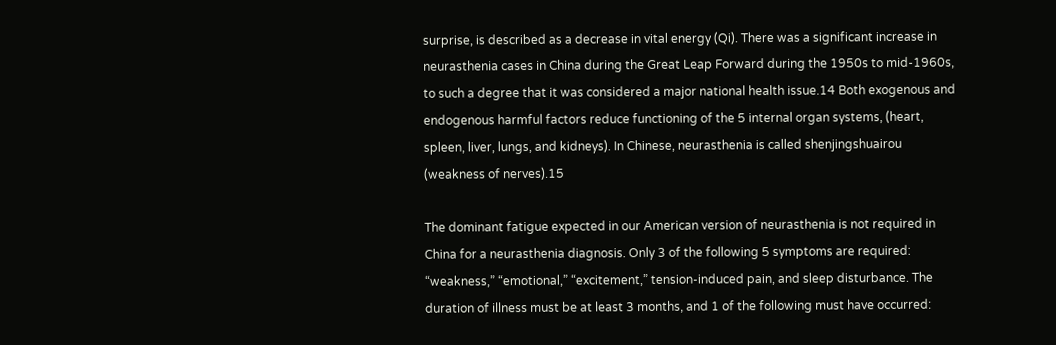surprise, is described as a decrease in vital energy (Qi). There was a significant increase in neurasthenia cases in China during the Great Leap Forward during the 1950s to mid-1960s, to such a degree that it was considered a major national health issue.14 Both exogenous and endogenous harmful factors reduce functioning of the 5 internal organ systems, (heart, spleen, liver, lungs, and kidneys). In Chinese, neurasthenia is called shenjingshuairou (weakness of nerves).15

The dominant fatigue expected in our American version of neurasthenia is not required in China for a neurasthenia diagnosis. Only 3 of the following 5 symptoms are required: “weakness,” “emotional,” “excitement,” tension-induced pain, and sleep disturbance. The duration of illness must be at least 3 months, and 1 of the following must have occurred: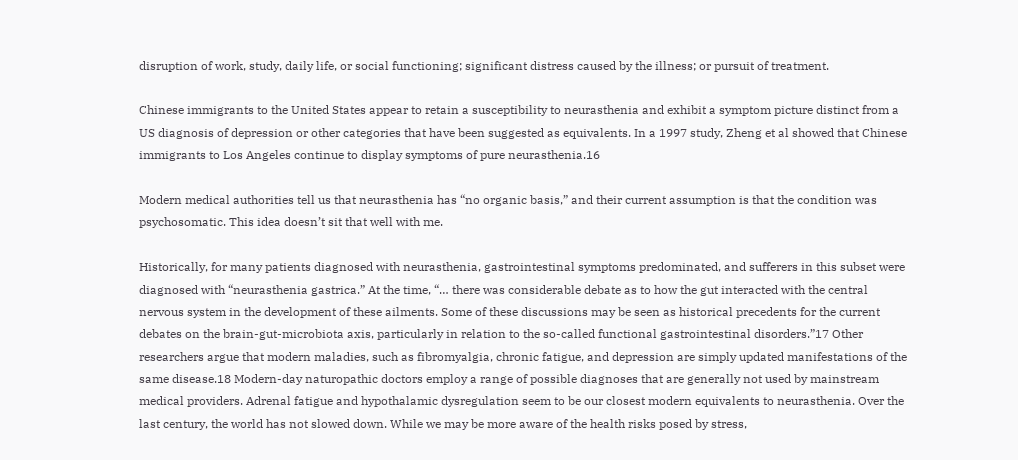disruption of work, study, daily life, or social functioning; significant distress caused by the illness; or pursuit of treatment.

Chinese immigrants to the United States appear to retain a susceptibility to neurasthenia and exhibit a symptom picture distinct from a US diagnosis of depression or other categories that have been suggested as equivalents. In a 1997 study, Zheng et al showed that Chinese immigrants to Los Angeles continue to display symptoms of pure neurasthenia.16

Modern medical authorities tell us that neurasthenia has “no organic basis,” and their current assumption is that the condition was psychosomatic. This idea doesn’t sit that well with me.

Historically, for many patients diagnosed with neurasthenia, gastrointestinal symptoms predominated, and sufferers in this subset were diagnosed with “neurasthenia gastrica.” At the time, “… there was considerable debate as to how the gut interacted with the central nervous system in the development of these ailments. Some of these discussions may be seen as historical precedents for the current debates on the brain-gut-microbiota axis, particularly in relation to the so-called functional gastrointestinal disorders.”17 Other researchers argue that modern maladies, such as fibromyalgia, chronic fatigue, and depression are simply updated manifestations of the same disease.18 Modern-day naturopathic doctors employ a range of possible diagnoses that are generally not used by mainstream medical providers. Adrenal fatigue and hypothalamic dysregulation seem to be our closest modern equivalents to neurasthenia. Over the last century, the world has not slowed down. While we may be more aware of the health risks posed by stress,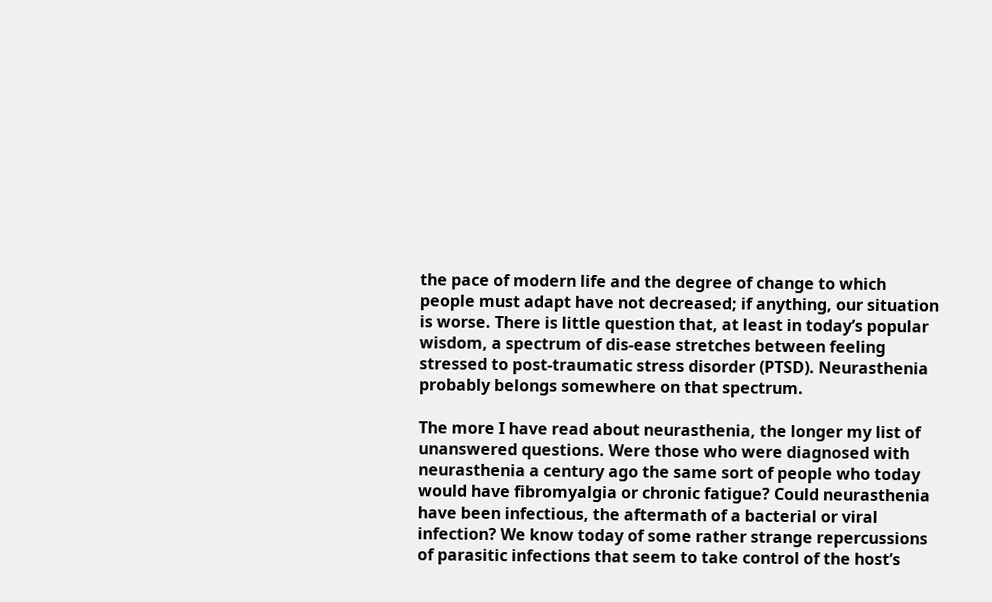the pace of modern life and the degree of change to which people must adapt have not decreased; if anything, our situation is worse. There is little question that, at least in today’s popular wisdom, a spectrum of dis-ease stretches between feeling stressed to post-traumatic stress disorder (PTSD). Neurasthenia probably belongs somewhere on that spectrum.

The more I have read about neurasthenia, the longer my list of unanswered questions. Were those who were diagnosed with neurasthenia a century ago the same sort of people who today would have fibromyalgia or chronic fatigue? Could neurasthenia have been infectious, the aftermath of a bacterial or viral infection? We know today of some rather strange repercussions of parasitic infections that seem to take control of the host’s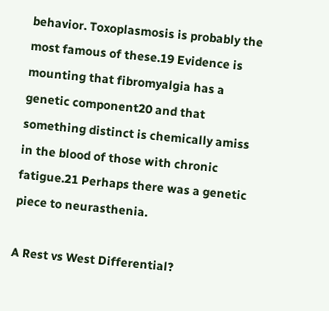behavior. Toxoplasmosis is probably the most famous of these.19 Evidence is mounting that fibromyalgia has a genetic component20 and that something distinct is chemically amiss in the blood of those with chronic fatigue.21 Perhaps there was a genetic piece to neurasthenia.

A Rest vs West Differential?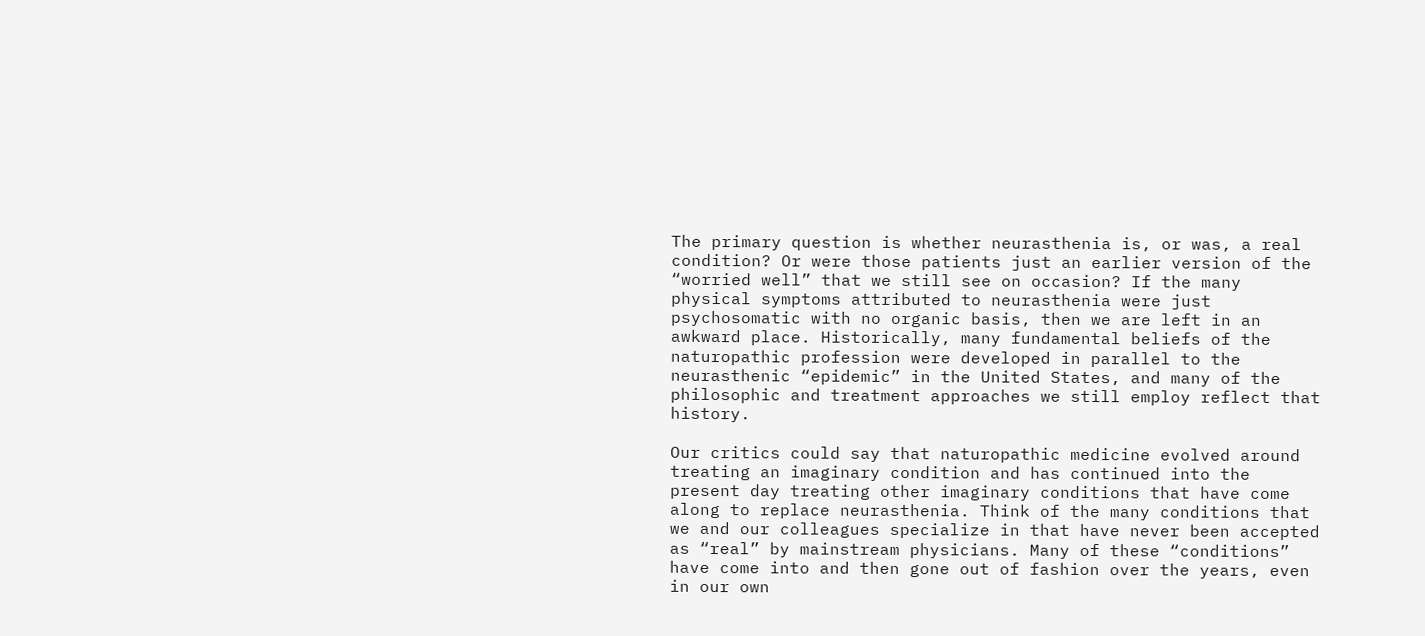The primary question is whether neurasthenia is, or was, a real condition? Or were those patients just an earlier version of the “worried well” that we still see on occasion? If the many physical symptoms attributed to neurasthenia were just psychosomatic with no organic basis, then we are left in an awkward place. Historically, many fundamental beliefs of the naturopathic profession were developed in parallel to the neurasthenic “epidemic” in the United States, and many of the philosophic and treatment approaches we still employ reflect that history.

Our critics could say that naturopathic medicine evolved around treating an imaginary condition and has continued into the present day treating other imaginary conditions that have come along to replace neurasthenia. Think of the many conditions that we and our colleagues specialize in that have never been accepted as “real” by mainstream physicians. Many of these “conditions” have come into and then gone out of fashion over the years, even in our own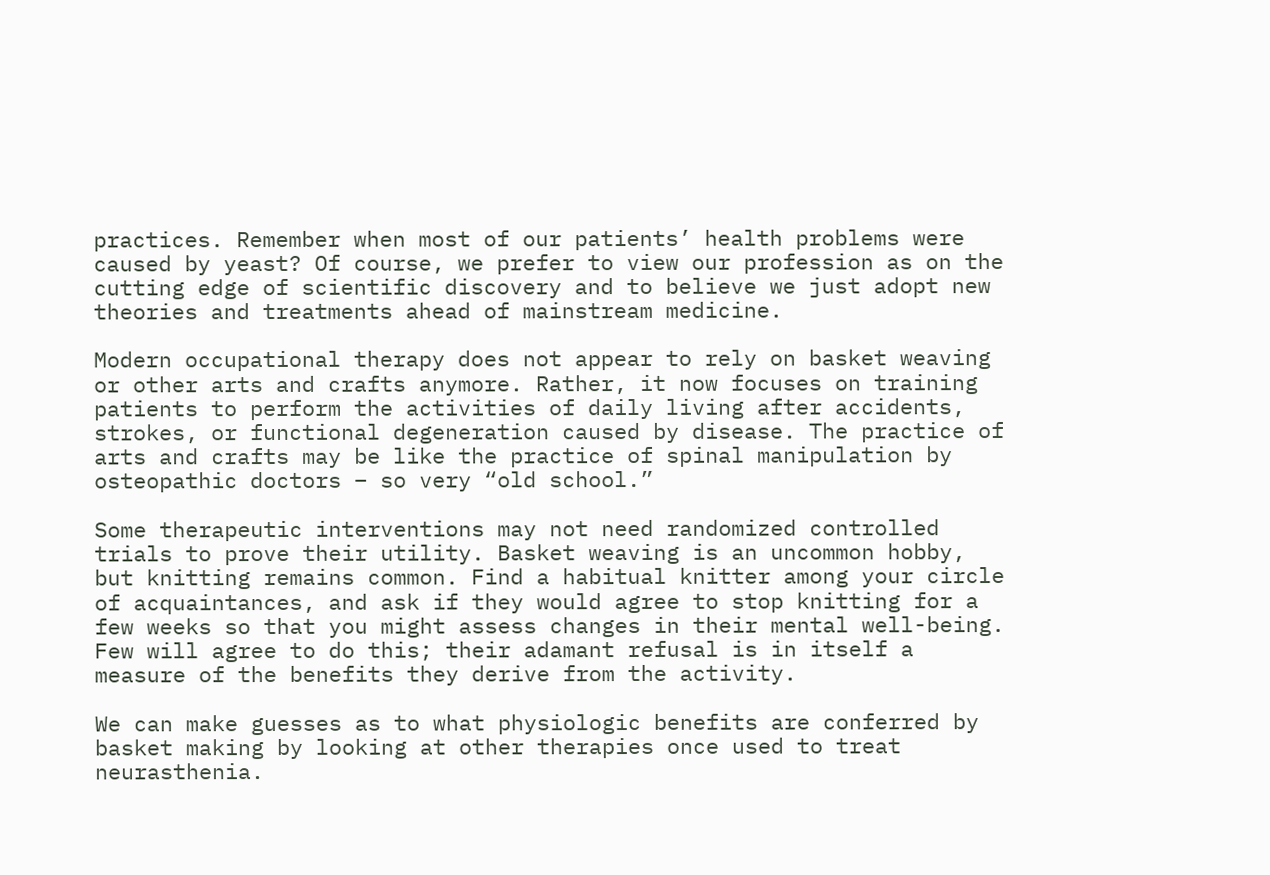practices. Remember when most of our patients’ health problems were caused by yeast? Of course, we prefer to view our profession as on the cutting edge of scientific discovery and to believe we just adopt new theories and treatments ahead of mainstream medicine.

Modern occupational therapy does not appear to rely on basket weaving or other arts and crafts anymore. Rather, it now focuses on training patients to perform the activities of daily living after accidents, strokes, or functional degeneration caused by disease. The practice of arts and crafts may be like the practice of spinal manipulation by osteopathic doctors – so very “old school.”

Some therapeutic interventions may not need randomized controlled trials to prove their utility. Basket weaving is an uncommon hobby, but knitting remains common. Find a habitual knitter among your circle of acquaintances, and ask if they would agree to stop knitting for a few weeks so that you might assess changes in their mental well-being. Few will agree to do this; their adamant refusal is in itself a measure of the benefits they derive from the activity.

We can make guesses as to what physiologic benefits are conferred by basket making by looking at other therapies once used to treat neurasthenia.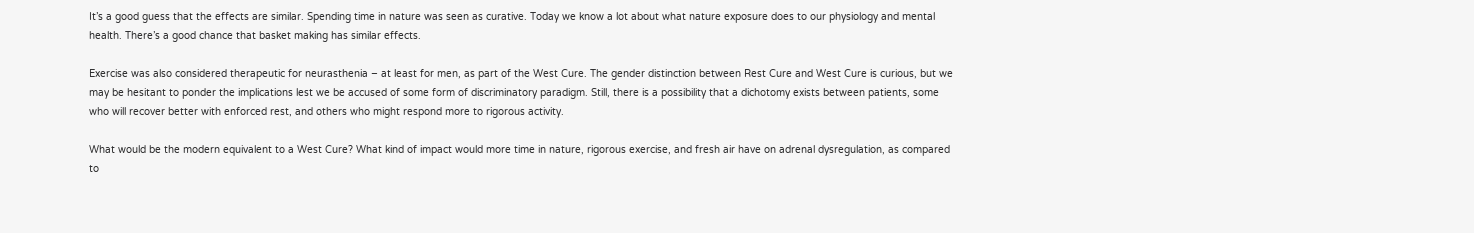It’s a good guess that the effects are similar. Spending time in nature was seen as curative. Today we know a lot about what nature exposure does to our physiology and mental health. There’s a good chance that basket making has similar effects.

Exercise was also considered therapeutic for neurasthenia – at least for men, as part of the West Cure. The gender distinction between Rest Cure and West Cure is curious, but we may be hesitant to ponder the implications lest we be accused of some form of discriminatory paradigm. Still, there is a possibility that a dichotomy exists between patients, some who will recover better with enforced rest, and others who might respond more to rigorous activity.

What would be the modern equivalent to a West Cure? What kind of impact would more time in nature, rigorous exercise, and fresh air have on adrenal dysregulation, as compared to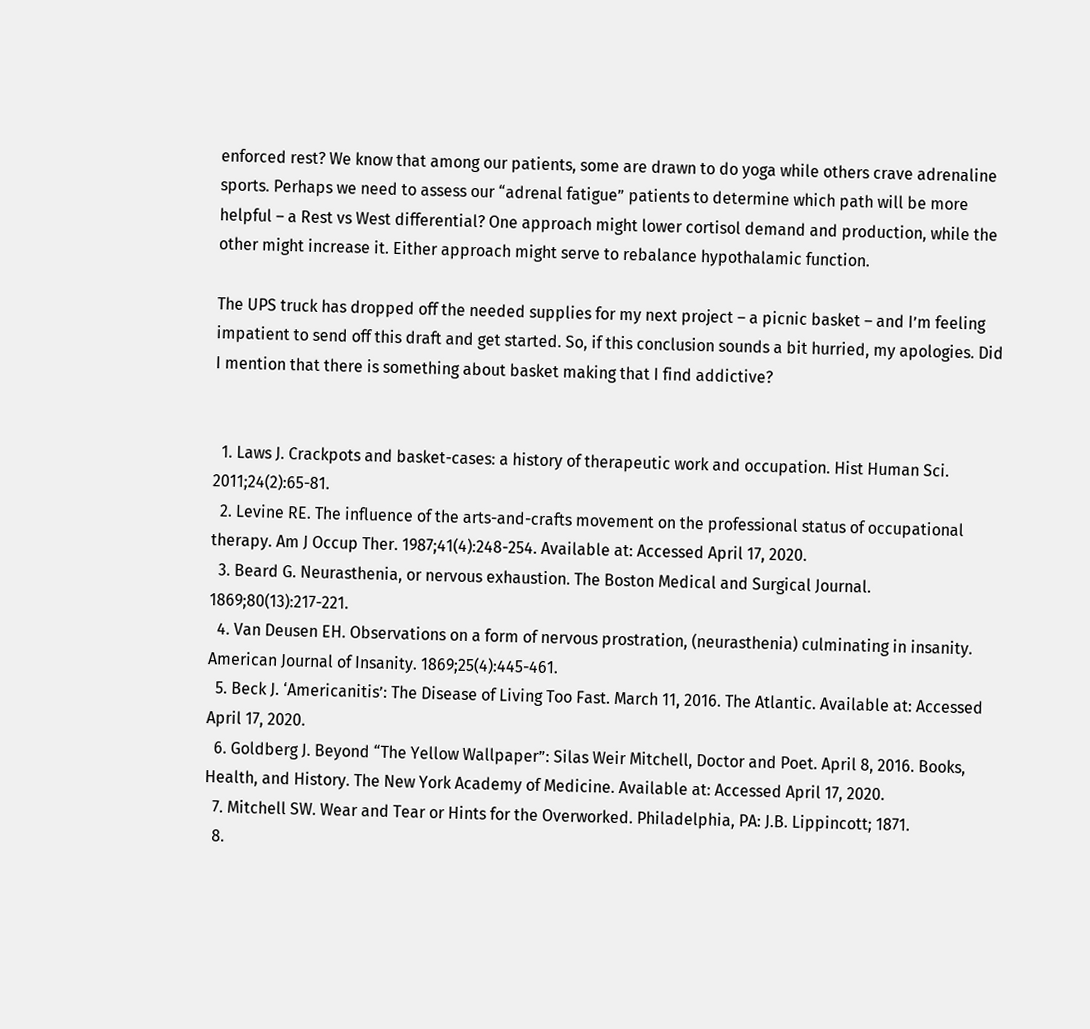enforced rest? We know that among our patients, some are drawn to do yoga while others crave adrenaline sports. Perhaps we need to assess our “adrenal fatigue” patients to determine which path will be more helpful – a Rest vs West differential? One approach might lower cortisol demand and production, while the other might increase it. Either approach might serve to rebalance hypothalamic function.

The UPS truck has dropped off the needed supplies for my next project – a picnic basket – and I’m feeling impatient to send off this draft and get started. So, if this conclusion sounds a bit hurried, my apologies. Did I mention that there is something about basket making that I find addictive?


  1. Laws J. Crackpots and basket-cases: a history of therapeutic work and occupation. Hist Human Sci. 2011;24(2):65-81.
  2. Levine RE. The influence of the arts-and-crafts movement on the professional status of occupational therapy. Am J Occup Ther. 1987;41(4):248-254. Available at: Accessed April 17, 2020.
  3. Beard G. Neurasthenia, or nervous exhaustion. The Boston Medical and Surgical Journal. 1869;80(13):217-221.
  4. Van Deusen EH. Observations on a form of nervous prostration, (neurasthenia) culminating in insanity. American Journal of Insanity. 1869;25(4):445-461.
  5. Beck J. ‘Americanitis’: The Disease of Living Too Fast. March 11, 2016. The Atlantic. Available at: Accessed April 17, 2020.
  6. Goldberg J. Beyond “The Yellow Wallpaper”: Silas Weir Mitchell, Doctor and Poet. April 8, 2016. Books, Health, and History. The New York Academy of Medicine. Available at: Accessed April 17, 2020.
  7. Mitchell SW. Wear and Tear or Hints for the Overworked. Philadelphia, PA: J.B. Lippincott; 1871.
  8.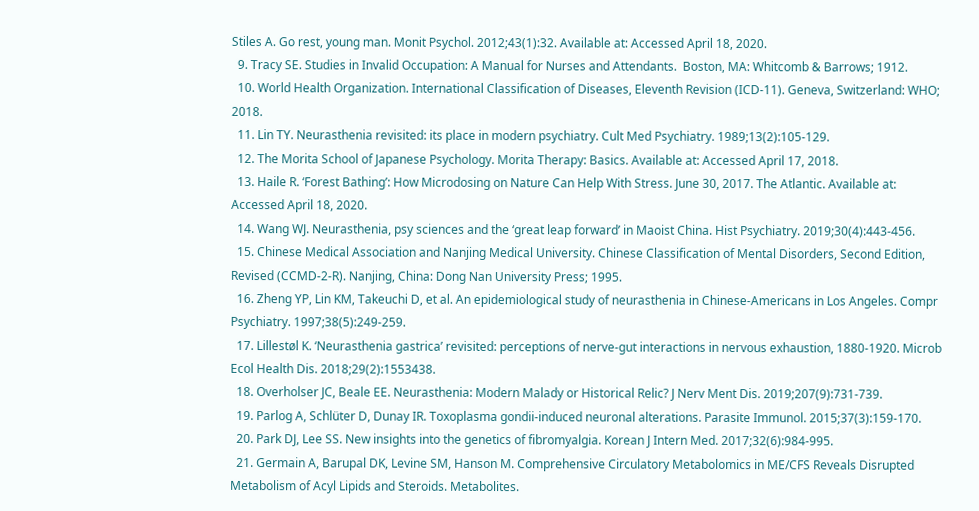Stiles A. Go rest, young man. Monit Psychol. 2012;43(1):32. Available at: Accessed April 18, 2020.
  9. Tracy SE. Studies in Invalid Occupation: A Manual for Nurses and Attendants.  Boston, MA: Whitcomb & Barrows; 1912.
  10. World Health Organization. International Classification of Diseases, Eleventh Revision (ICD-11). Geneva, Switzerland: WHO; 2018.
  11. Lin TY. Neurasthenia revisited: its place in modern psychiatry. Cult Med Psychiatry. 1989;13(2):105-129.
  12. The Morita School of Japanese Psychology. Morita Therapy: Basics. Available at: Accessed April 17, 2018.
  13. Haile R. ‘Forest Bathing’: How Microdosing on Nature Can Help With Stress. June 30, 2017. The Atlantic. Available at: Accessed April 18, 2020.
  14. Wang WJ. Neurasthenia, psy sciences and the ‘great leap forward’ in Maoist China. Hist Psychiatry. 2019;30(4):443-456.
  15. Chinese Medical Association and Nanjing Medical University. Chinese Classification of Mental Disorders, Second Edition, Revised (CCMD-2-R). Nanjing, China: Dong Nan University Press; 1995.
  16. Zheng YP, Lin KM, Takeuchi D, et al. An epidemiological study of neurasthenia in Chinese-Americans in Los Angeles. Compr Psychiatry. 1997;38(5):249-259.
  17. Lillestøl K. ‘Neurasthenia gastrica’ revisited: perceptions of nerve-gut interactions in nervous exhaustion, 1880-1920. Microb Ecol Health Dis. 2018;29(2):1553438.
  18. Overholser JC, Beale EE. Neurasthenia: Modern Malady or Historical Relic? J Nerv Ment Dis. 2019;207(9):731-739.
  19. Parlog A, Schlüter D, Dunay IR. Toxoplasma gondii-induced neuronal alterations. Parasite Immunol. 2015;37(3):159-170.
  20. Park DJ, Lee SS. New insights into the genetics of fibromyalgia. Korean J Intern Med. 2017;32(6):984-995.
  21. Germain A, Barupal DK, Levine SM, Hanson M. Comprehensive Circulatory Metabolomics in ME/CFS Reveals Disrupted Metabolism of Acyl Lipids and Steroids. Metabolites.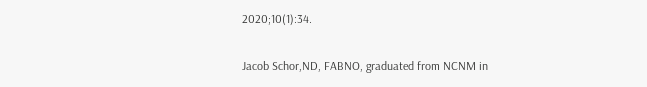2020;10(1):34.

Jacob Schor,ND, FABNO, graduated from NCNM in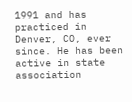1991 and has practiced in Denver, CO, ever since. He has been active in state association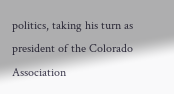politics, taking his turn as president of the Colorado Association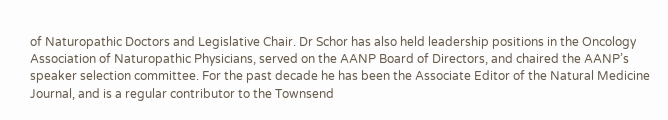of Naturopathic Doctors and Legislative Chair. Dr Schor has also held leadership positions in the Oncology Association of Naturopathic Physicians, served on the AANP Board of Directors, and chaired the AANP’s speaker selection committee. For the past decade he has been the Associate Editor of the Natural Medicine Journal, and is a regular contributor to the Townsend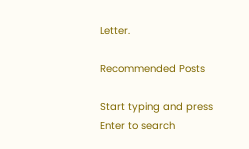Letter.

Recommended Posts

Start typing and press Enter to search